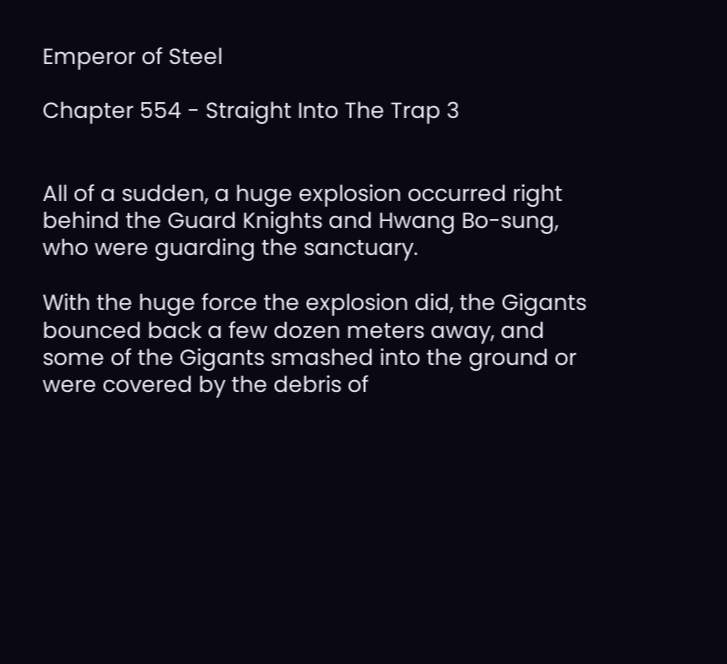Emperor of Steel

Chapter 554 - Straight Into The Trap 3


All of a sudden, a huge explosion occurred right behind the Guard Knights and Hwang Bo-sung, who were guarding the sanctuary.

With the huge force the explosion did, the Gigants bounced back a few dozen meters away, and some of the Gigants smashed into the ground or were covered by the debris of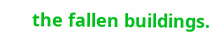the fallen buildings.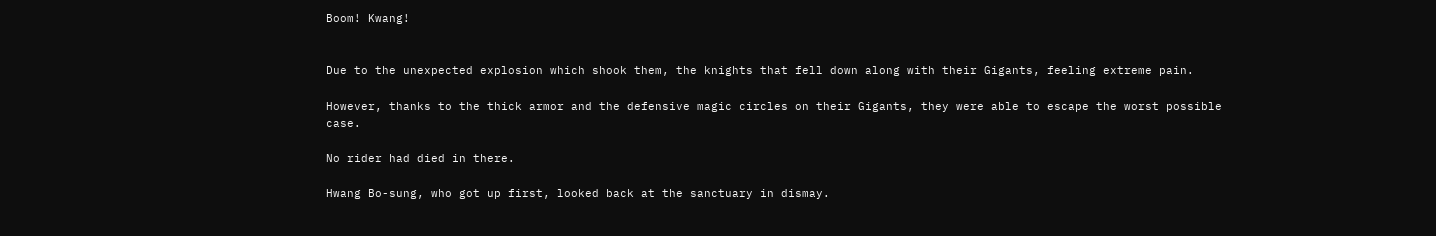Boom! Kwang!


Due to the unexpected explosion which shook them, the knights that fell down along with their Gigants, feeling extreme pain.

However, thanks to the thick armor and the defensive magic circles on their Gigants, they were able to escape the worst possible case.

No rider had died in there.

Hwang Bo-sung, who got up first, looked back at the sanctuary in dismay.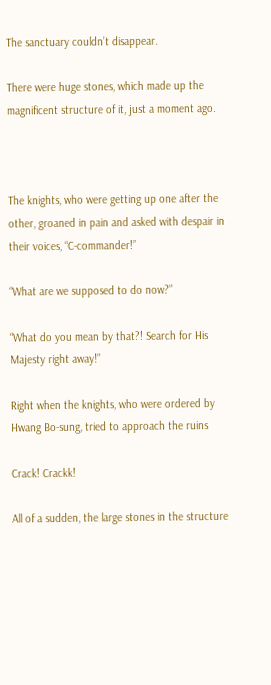The sanctuary couldn’t disappear.

There were huge stones, which made up the magnificent structure of it, just a moment ago.



The knights, who were getting up one after the other, groaned in pain and asked with despair in their voices, “C-commander!”

“What are we supposed to do now?”

“What do you mean by that?! Search for His Majesty right away!”

Right when the knights, who were ordered by Hwang Bo-sung, tried to approach the ruins

Crack! Crackk!

All of a sudden, the large stones in the structure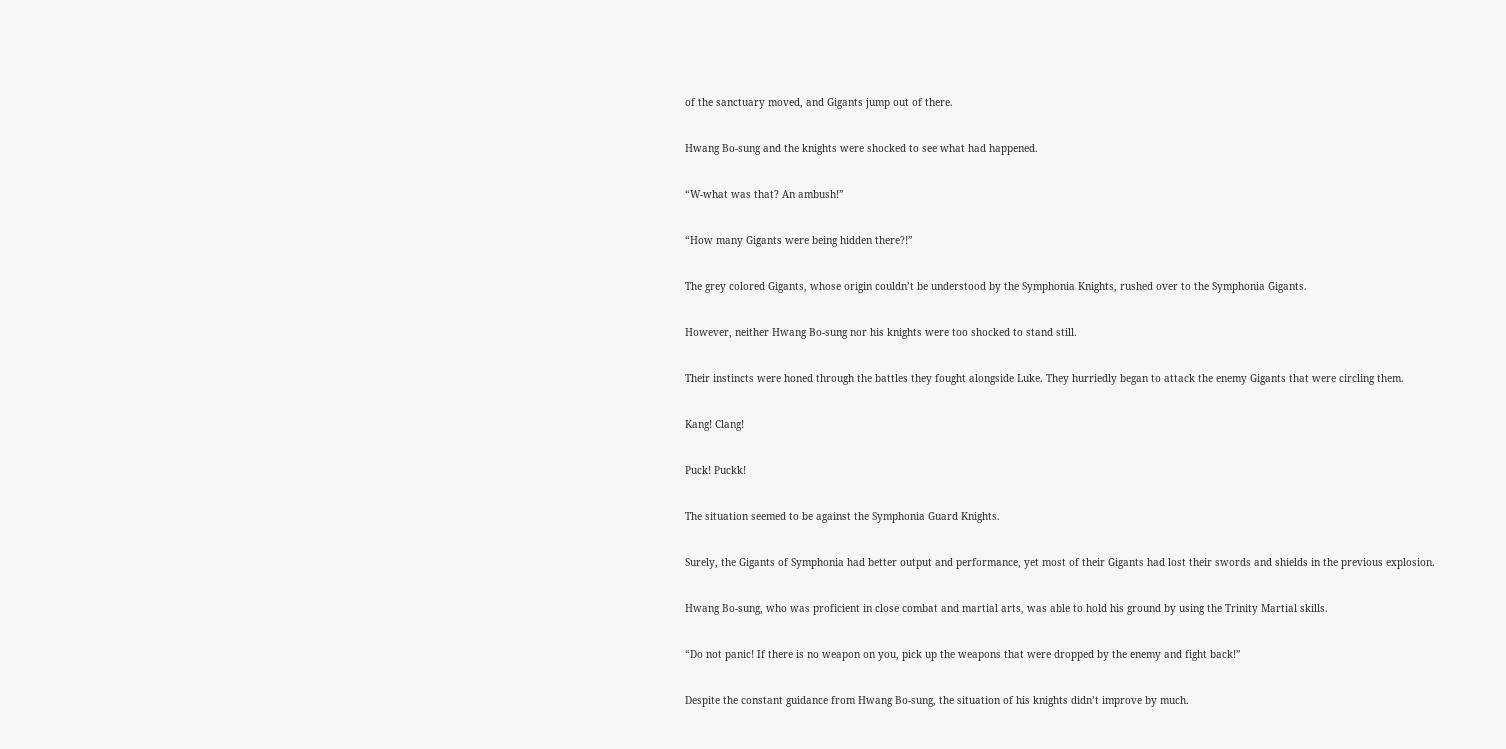of the sanctuary moved, and Gigants jump out of there.

Hwang Bo-sung and the knights were shocked to see what had happened.

“W-what was that? An ambush!”

“How many Gigants were being hidden there?!”

The grey colored Gigants, whose origin couldn’t be understood by the Symphonia Knights, rushed over to the Symphonia Gigants.

However, neither Hwang Bo-sung nor his knights were too shocked to stand still.

Their instincts were honed through the battles they fought alongside Luke. They hurriedly began to attack the enemy Gigants that were circling them.

Kang! Clang!

Puck! Puckk!

The situation seemed to be against the Symphonia Guard Knights.

Surely, the Gigants of Symphonia had better output and performance, yet most of their Gigants had lost their swords and shields in the previous explosion.

Hwang Bo-sung, who was proficient in close combat and martial arts, was able to hold his ground by using the Trinity Martial skills.

“Do not panic! If there is no weapon on you, pick up the weapons that were dropped by the enemy and fight back!”

Despite the constant guidance from Hwang Bo-sung, the situation of his knights didn’t improve by much.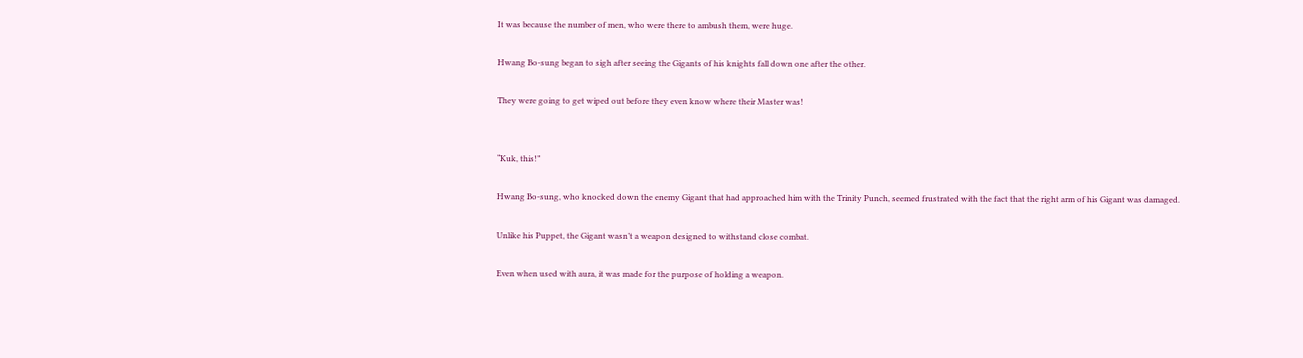It was because the number of men, who were there to ambush them, were huge.

Hwang Bo-sung began to sigh after seeing the Gigants of his knights fall down one after the other.

They were going to get wiped out before they even know where their Master was!


“Kuk, this!”

Hwang Bo-sung, who knocked down the enemy Gigant that had approached him with the Trinity Punch, seemed frustrated with the fact that the right arm of his Gigant was damaged.

Unlike his Puppet, the Gigant wasn’t a weapon designed to withstand close combat.

Even when used with aura, it was made for the purpose of holding a weapon.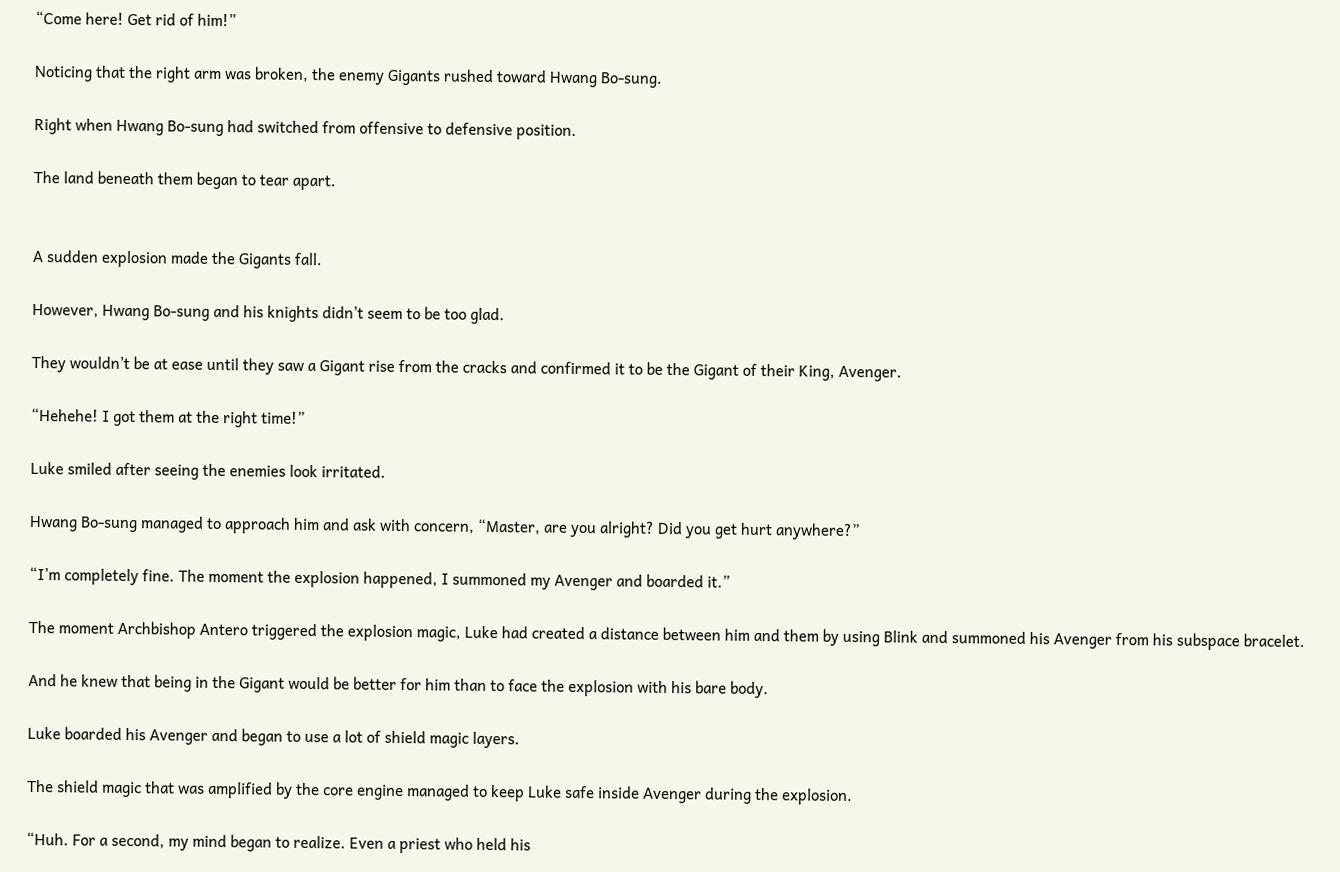“Come here! Get rid of him!”

Noticing that the right arm was broken, the enemy Gigants rushed toward Hwang Bo-sung.

Right when Hwang Bo-sung had switched from offensive to defensive position.

The land beneath them began to tear apart.


A sudden explosion made the Gigants fall.

However, Hwang Bo-sung and his knights didn’t seem to be too glad.

They wouldn’t be at ease until they saw a Gigant rise from the cracks and confirmed it to be the Gigant of their King, Avenger.

“Hehehe! I got them at the right time!”

Luke smiled after seeing the enemies look irritated.

Hwang Bo-sung managed to approach him and ask with concern, “Master, are you alright? Did you get hurt anywhere?”

“I’m completely fine. The moment the explosion happened, I summoned my Avenger and boarded it.”

The moment Archbishop Antero triggered the explosion magic, Luke had created a distance between him and them by using Blink and summoned his Avenger from his subspace bracelet.

And he knew that being in the Gigant would be better for him than to face the explosion with his bare body.

Luke boarded his Avenger and began to use a lot of shield magic layers.

The shield magic that was amplified by the core engine managed to keep Luke safe inside Avenger during the explosion.

“Huh. For a second, my mind began to realize. Even a priest who held his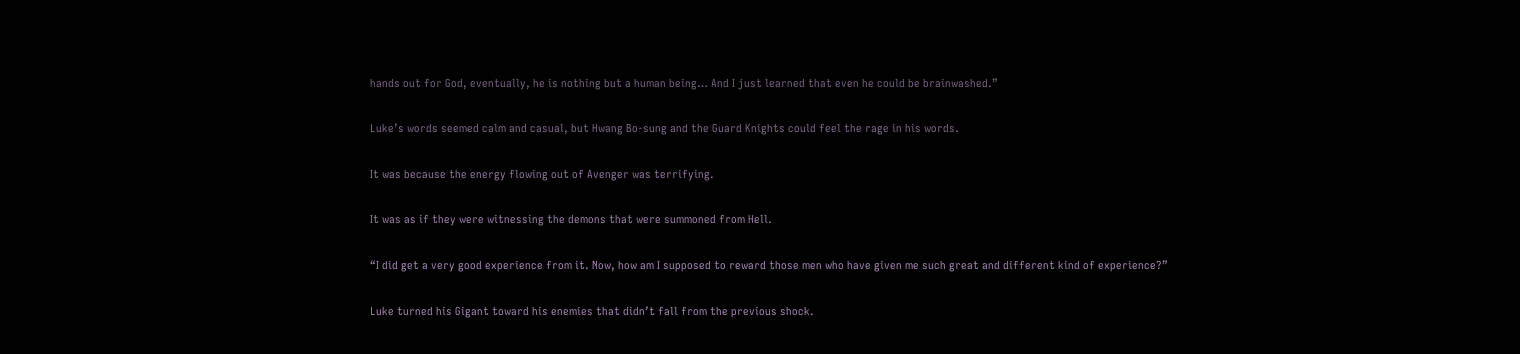hands out for God, eventually, he is nothing but a human being… And I just learned that even he could be brainwashed.”

Luke’s words seemed calm and casual, but Hwang Bo-sung and the Guard Knights could feel the rage in his words.

It was because the energy flowing out of Avenger was terrifying.

It was as if they were witnessing the demons that were summoned from Hell.

“I did get a very good experience from it. Now, how am I supposed to reward those men who have given me such great and different kind of experience?”

Luke turned his Gigant toward his enemies that didn’t fall from the previous shock.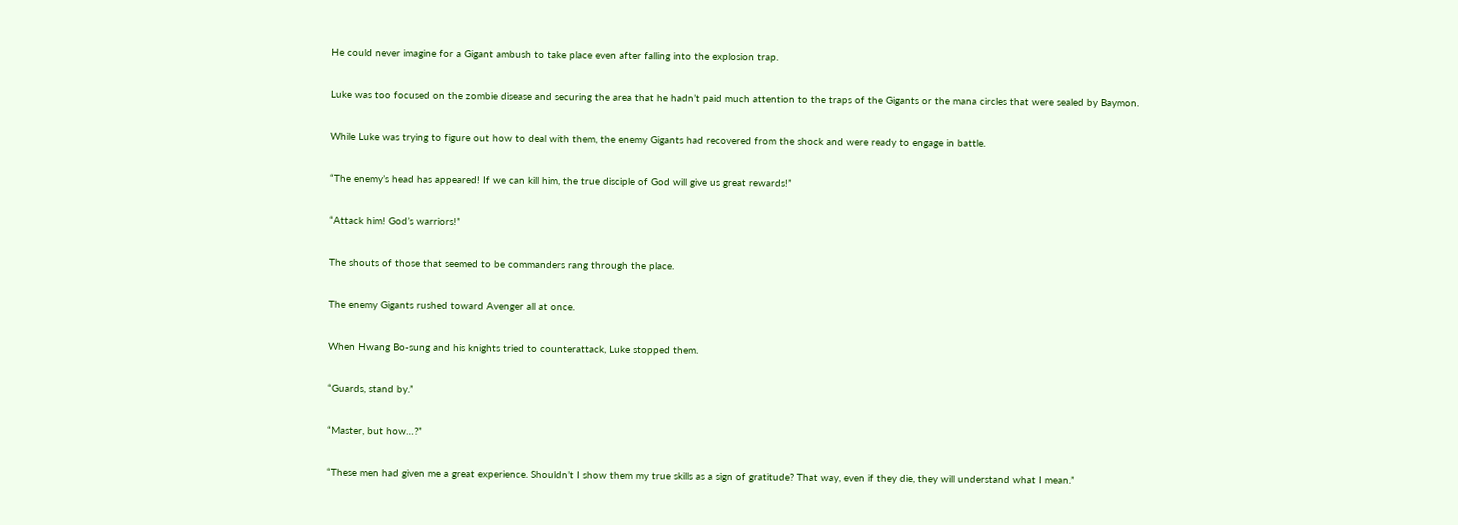He could never imagine for a Gigant ambush to take place even after falling into the explosion trap.

Luke was too focused on the zombie disease and securing the area that he hadn’t paid much attention to the traps of the Gigants or the mana circles that were sealed by Baymon.

While Luke was trying to figure out how to deal with them, the enemy Gigants had recovered from the shock and were ready to engage in battle.

“The enemy’s head has appeared! If we can kill him, the true disciple of God will give us great rewards!”

“Attack him! God’s warriors!”

The shouts of those that seemed to be commanders rang through the place.

The enemy Gigants rushed toward Avenger all at once.

When Hwang Bo-sung and his knights tried to counterattack, Luke stopped them.

“Guards, stand by.”

“Master, but how…?”

“These men had given me a great experience. Shouldn’t I show them my true skills as a sign of gratitude? That way, even if they die, they will understand what I mean.”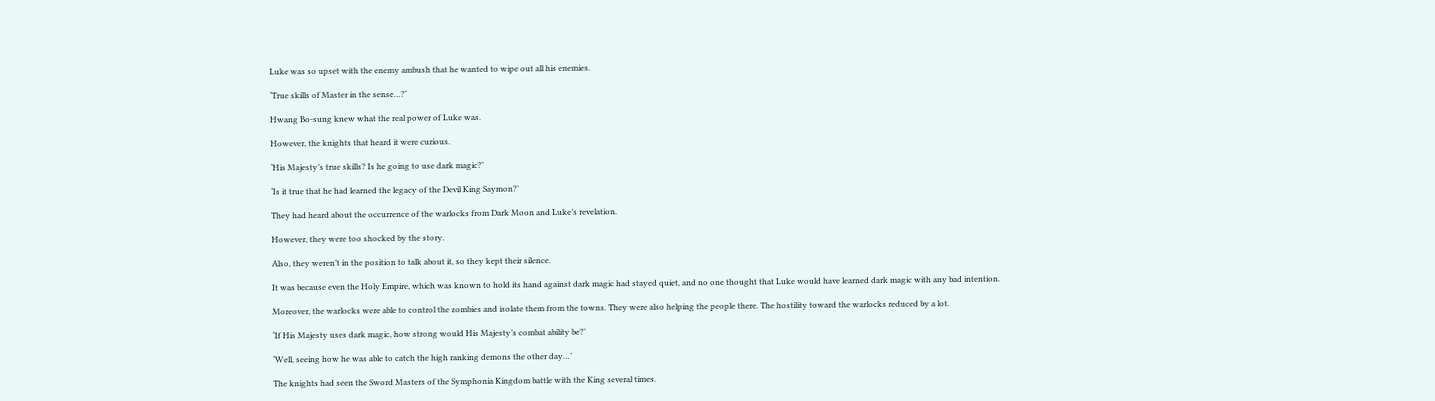Luke was so upset with the enemy ambush that he wanted to wipe out all his enemies.

‘True skills of Master in the sense…?’

Hwang Bo-sung knew what the real power of Luke was.

However, the knights that heard it were curious.

‘His Majesty’s true skills? Is he going to use dark magic?’

‘Is it true that he had learned the legacy of the Devil King Saymon?’

They had heard about the occurrence of the warlocks from Dark Moon and Luke’s revelation.

However, they were too shocked by the story.

Also, they weren’t in the position to talk about it, so they kept their silence.

It was because even the Holy Empire, which was known to hold its hand against dark magic had stayed quiet, and no one thought that Luke would have learned dark magic with any bad intention.

Moreover, the warlocks were able to control the zombies and isolate them from the towns. They were also helping the people there. The hostility toward the warlocks reduced by a lot.

‘If His Majesty uses dark magic, how strong would His Majesty’s combat ability be?’

‘Well, seeing how he was able to catch the high ranking demons the other day…’

The knights had seen the Sword Masters of the Symphonia Kingdom battle with the King several times.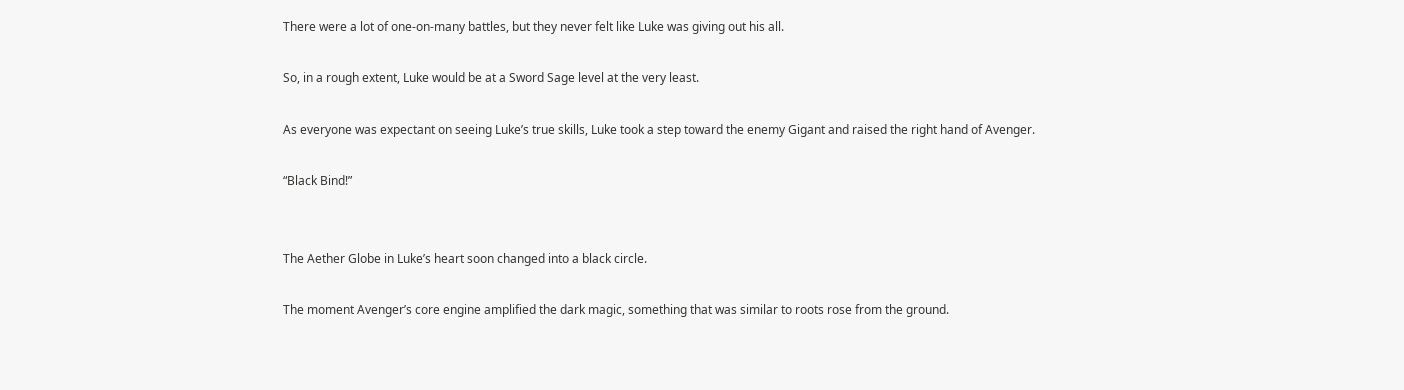There were a lot of one-on-many battles, but they never felt like Luke was giving out his all.

So, in a rough extent, Luke would be at a Sword Sage level at the very least.

As everyone was expectant on seeing Luke’s true skills, Luke took a step toward the enemy Gigant and raised the right hand of Avenger.

“Black Bind!”


The Aether Globe in Luke’s heart soon changed into a black circle.

The moment Avenger’s core engine amplified the dark magic, something that was similar to roots rose from the ground.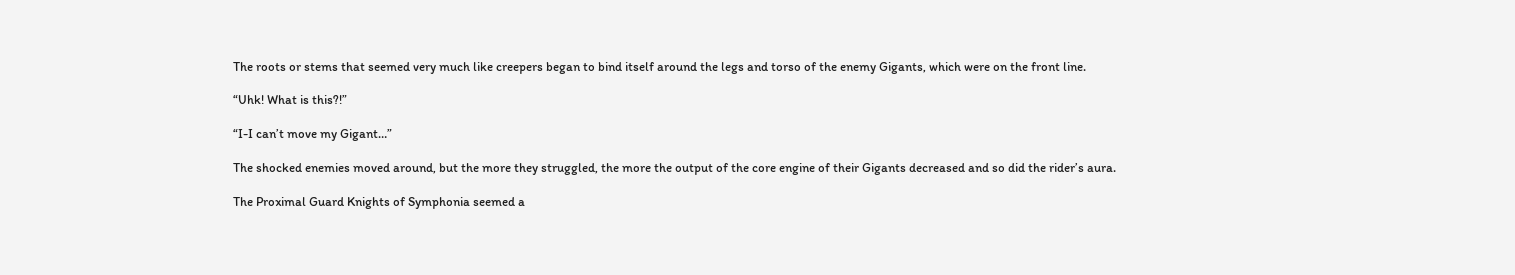The roots or stems that seemed very much like creepers began to bind itself around the legs and torso of the enemy Gigants, which were on the front line.

“Uhk! What is this?!”

“I-I can’t move my Gigant…”

The shocked enemies moved around, but the more they struggled, the more the output of the core engine of their Gigants decreased and so did the rider’s aura.

The Proximal Guard Knights of Symphonia seemed a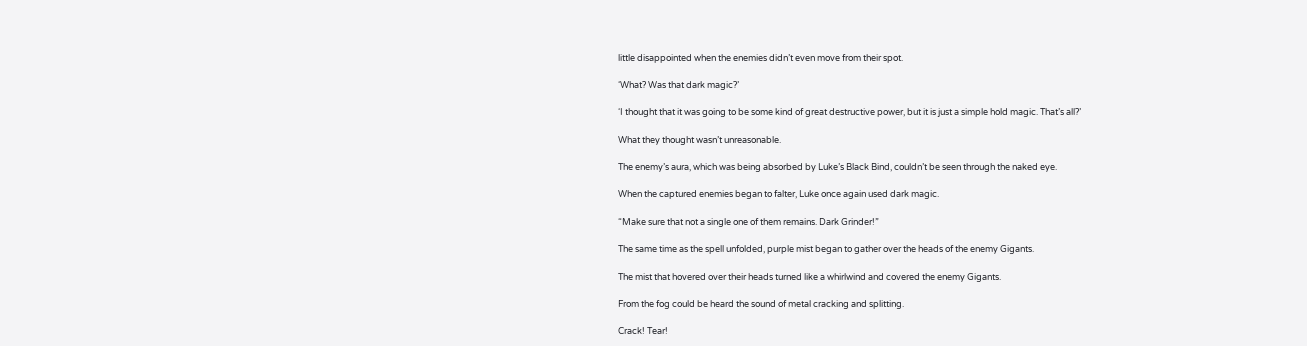little disappointed when the enemies didn’t even move from their spot.

‘What? Was that dark magic?’

‘I thought that it was going to be some kind of great destructive power, but it is just a simple hold magic. That’s all?’

What they thought wasn’t unreasonable.

The enemy’s aura, which was being absorbed by Luke’s Black Bind, couldn’t be seen through the naked eye.

When the captured enemies began to falter, Luke once again used dark magic.

“Make sure that not a single one of them remains. Dark Grinder!”

The same time as the spell unfolded, purple mist began to gather over the heads of the enemy Gigants.

The mist that hovered over their heads turned like a whirlwind and covered the enemy Gigants.

From the fog could be heard the sound of metal cracking and splitting.

Crack! Tear!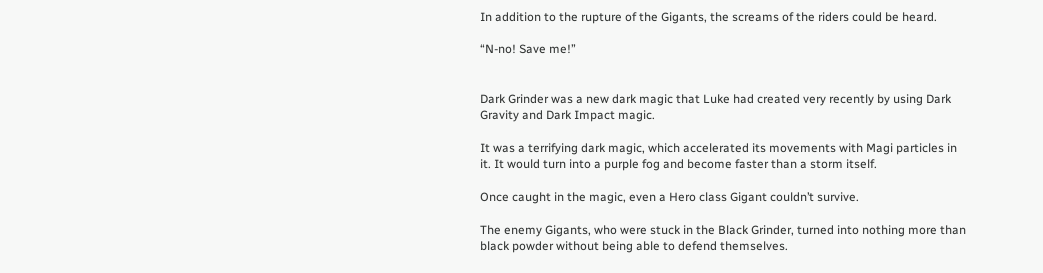In addition to the rupture of the Gigants, the screams of the riders could be heard.

“N-no! Save me!”


Dark Grinder was a new dark magic that Luke had created very recently by using Dark Gravity and Dark Impact magic.

It was a terrifying dark magic, which accelerated its movements with Magi particles in it. It would turn into a purple fog and become faster than a storm itself.

Once caught in the magic, even a Hero class Gigant couldn’t survive.

The enemy Gigants, who were stuck in the Black Grinder, turned into nothing more than black powder without being able to defend themselves.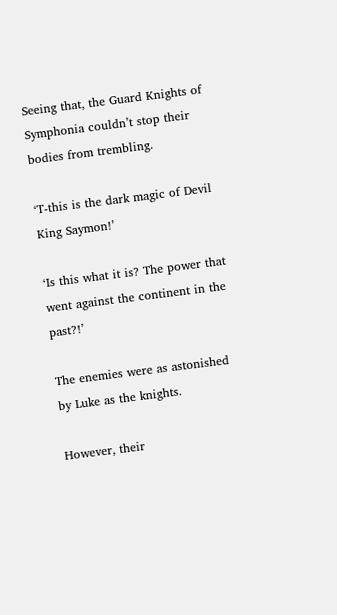Seeing that, the Guard Knights of Symphonia couldn’t stop their bodies from trembling.

‘T-this is the dark magic of Devil King Saymon!’

‘Is this what it is? The power that went against the continent in the past?!’

The enemies were as astonished by Luke as the knights.

However, their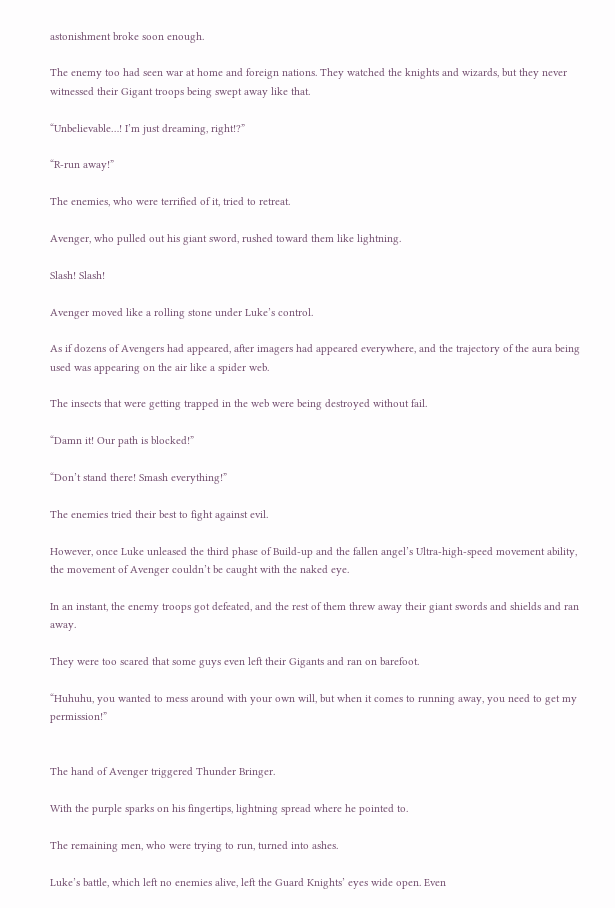astonishment broke soon enough.

The enemy too had seen war at home and foreign nations. They watched the knights and wizards, but they never witnessed their Gigant troops being swept away like that.

“Unbelievable…! I’m just dreaming, right!?”

“R-run away!”

The enemies, who were terrified of it, tried to retreat.

Avenger, who pulled out his giant sword, rushed toward them like lightning.

Slash! Slash!

Avenger moved like a rolling stone under Luke’s control.

As if dozens of Avengers had appeared, after imagers had appeared everywhere, and the trajectory of the aura being used was appearing on the air like a spider web.

The insects that were getting trapped in the web were being destroyed without fail.

“Damn it! Our path is blocked!”

“Don’t stand there! Smash everything!”

The enemies tried their best to fight against evil.

However, once Luke unleased the third phase of Build-up and the fallen angel’s Ultra-high-speed movement ability, the movement of Avenger couldn’t be caught with the naked eye.

In an instant, the enemy troops got defeated, and the rest of them threw away their giant swords and shields and ran away.

They were too scared that some guys even left their Gigants and ran on barefoot.

“Huhuhu, you wanted to mess around with your own will, but when it comes to running away, you need to get my permission!”


The hand of Avenger triggered Thunder Bringer.

With the purple sparks on his fingertips, lightning spread where he pointed to.

The remaining men, who were trying to run, turned into ashes.

Luke’s battle, which left no enemies alive, left the Guard Knights’ eyes wide open. Even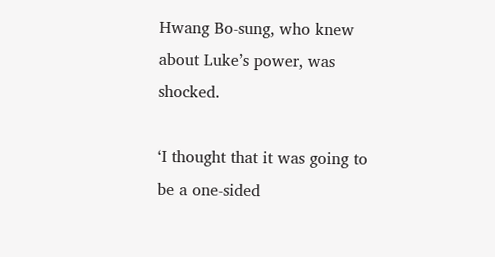Hwang Bo-sung, who knew about Luke’s power, was shocked.

‘I thought that it was going to be a one-sided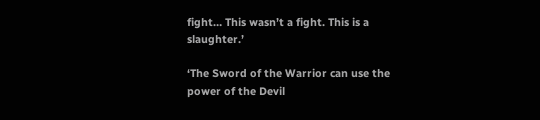fight… This wasn’t a fight. This is a slaughter.’

‘The Sword of the Warrior can use the power of the Devil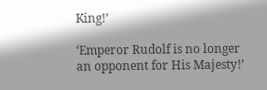King!’

‘Emperor Rudolf is no longer an opponent for His Majesty!’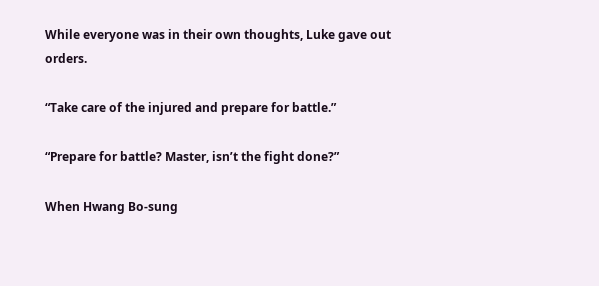While everyone was in their own thoughts, Luke gave out orders.

“Take care of the injured and prepare for battle.”

“Prepare for battle? Master, isn’t the fight done?”

When Hwang Bo-sung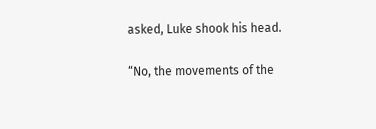asked, Luke shook his head.

“No, the movements of the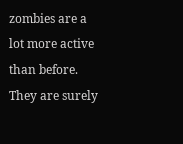zombies are a lot more active than before. They are surely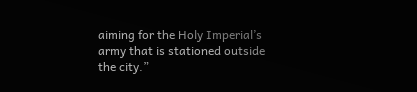aiming for the Holy Imperial’s army that is stationed outside the city.”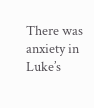There was anxiety in Luke’s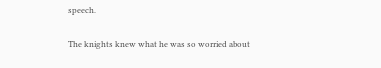speech.

The knights knew what he was so worried about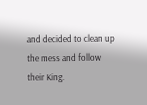and decided to clean up the mess and follow their King.